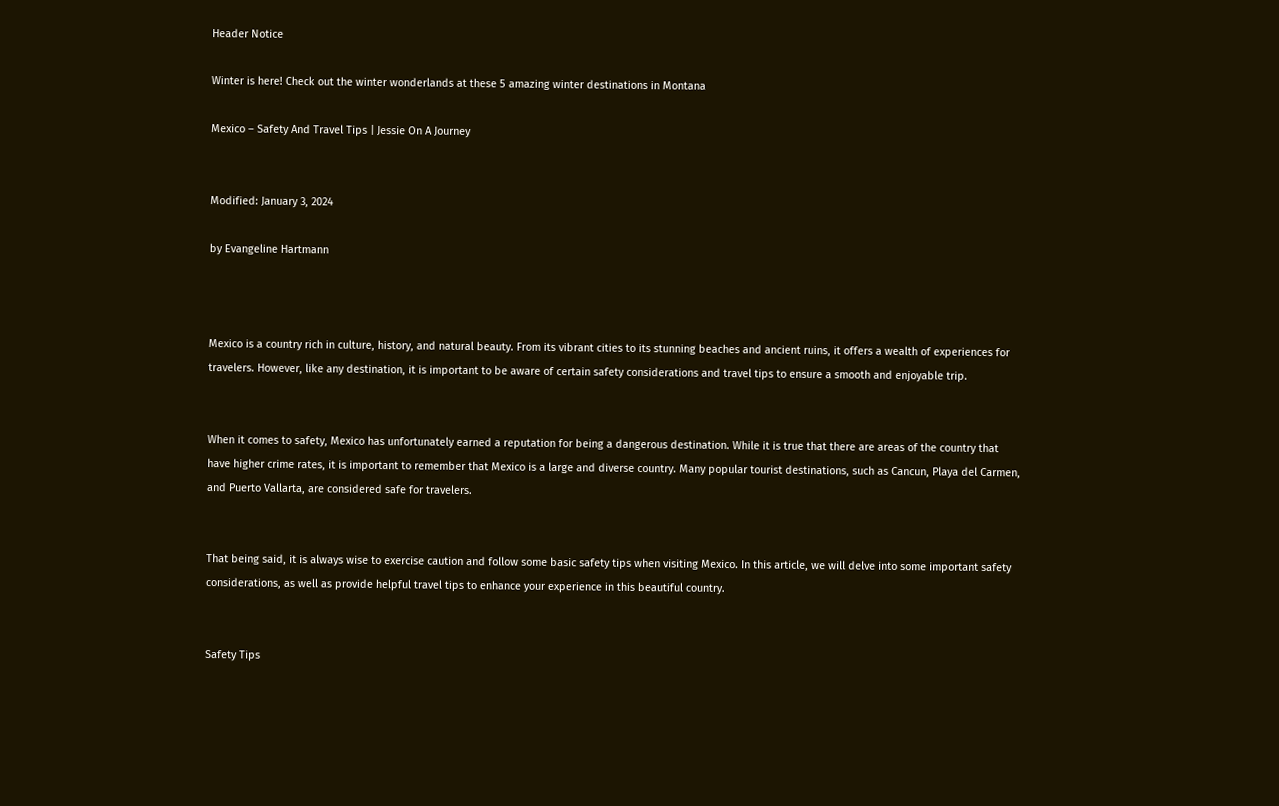Header Notice

Winter is here! Check out the winter wonderlands at these 5 amazing winter destinations in Montana

Mexico – Safety And Travel Tips | Jessie On A Journey


Modified: January 3, 2024

by Evangeline Hartmann



Mexico is a country rich in culture, history, and natural beauty. From its vibrant cities to its stunning beaches and ancient ruins, it offers a wealth of experiences for travelers. However, like any destination, it is important to be aware of certain safety considerations and travel tips to ensure a smooth and enjoyable trip.


When it comes to safety, Mexico has unfortunately earned a reputation for being a dangerous destination. While it is true that there are areas of the country that have higher crime rates, it is important to remember that Mexico is a large and diverse country. Many popular tourist destinations, such as Cancun, Playa del Carmen, and Puerto Vallarta, are considered safe for travelers.


That being said, it is always wise to exercise caution and follow some basic safety tips when visiting Mexico. In this article, we will delve into some important safety considerations, as well as provide helpful travel tips to enhance your experience in this beautiful country.


Safety Tips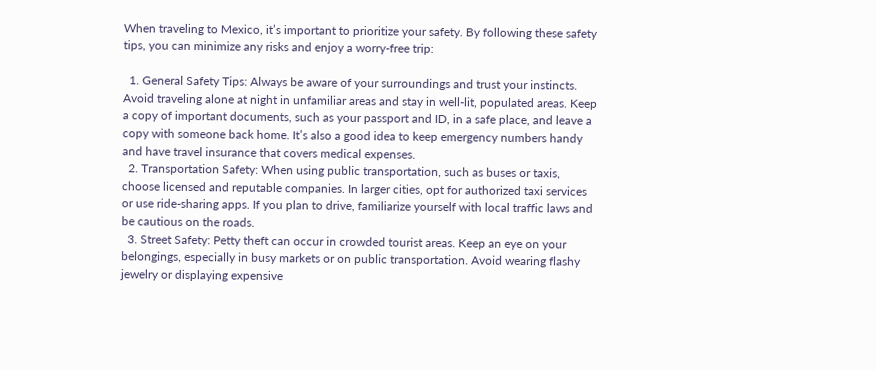When traveling to Mexico, it’s important to prioritize your safety. By following these safety tips, you can minimize any risks and enjoy a worry-free trip:

  1. General Safety Tips: Always be aware of your surroundings and trust your instincts. Avoid traveling alone at night in unfamiliar areas and stay in well-lit, populated areas. Keep a copy of important documents, such as your passport and ID, in a safe place, and leave a copy with someone back home. It’s also a good idea to keep emergency numbers handy and have travel insurance that covers medical expenses.
  2. Transportation Safety: When using public transportation, such as buses or taxis, choose licensed and reputable companies. In larger cities, opt for authorized taxi services or use ride-sharing apps. If you plan to drive, familiarize yourself with local traffic laws and be cautious on the roads.
  3. Street Safety: Petty theft can occur in crowded tourist areas. Keep an eye on your belongings, especially in busy markets or on public transportation. Avoid wearing flashy jewelry or displaying expensive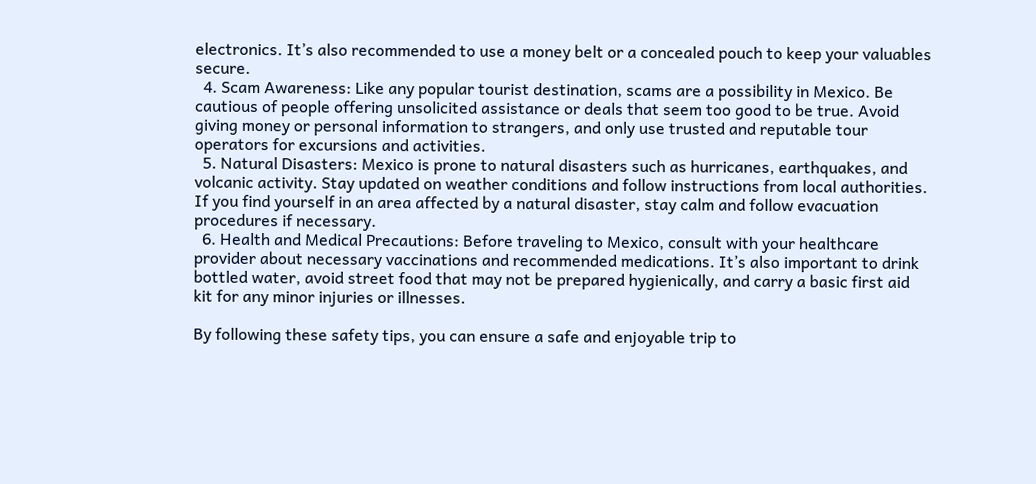electronics. It’s also recommended to use a money belt or a concealed pouch to keep your valuables secure.
  4. Scam Awareness: Like any popular tourist destination, scams are a possibility in Mexico. Be cautious of people offering unsolicited assistance or deals that seem too good to be true. Avoid giving money or personal information to strangers, and only use trusted and reputable tour operators for excursions and activities.
  5. Natural Disasters: Mexico is prone to natural disasters such as hurricanes, earthquakes, and volcanic activity. Stay updated on weather conditions and follow instructions from local authorities. If you find yourself in an area affected by a natural disaster, stay calm and follow evacuation procedures if necessary.
  6. Health and Medical Precautions: Before traveling to Mexico, consult with your healthcare provider about necessary vaccinations and recommended medications. It’s also important to drink bottled water, avoid street food that may not be prepared hygienically, and carry a basic first aid kit for any minor injuries or illnesses.

By following these safety tips, you can ensure a safe and enjoyable trip to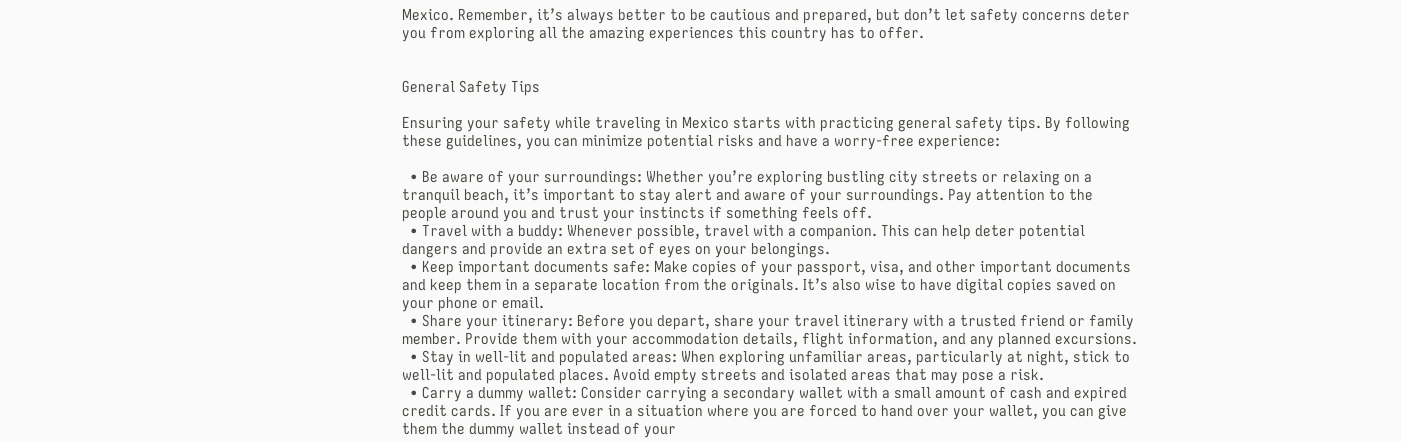Mexico. Remember, it’s always better to be cautious and prepared, but don’t let safety concerns deter you from exploring all the amazing experiences this country has to offer.


General Safety Tips

Ensuring your safety while traveling in Mexico starts with practicing general safety tips. By following these guidelines, you can minimize potential risks and have a worry-free experience:

  • Be aware of your surroundings: Whether you’re exploring bustling city streets or relaxing on a tranquil beach, it’s important to stay alert and aware of your surroundings. Pay attention to the people around you and trust your instincts if something feels off.
  • Travel with a buddy: Whenever possible, travel with a companion. This can help deter potential dangers and provide an extra set of eyes on your belongings.
  • Keep important documents safe: Make copies of your passport, visa, and other important documents and keep them in a separate location from the originals. It’s also wise to have digital copies saved on your phone or email.
  • Share your itinerary: Before you depart, share your travel itinerary with a trusted friend or family member. Provide them with your accommodation details, flight information, and any planned excursions.
  • Stay in well-lit and populated areas: When exploring unfamiliar areas, particularly at night, stick to well-lit and populated places. Avoid empty streets and isolated areas that may pose a risk.
  • Carry a dummy wallet: Consider carrying a secondary wallet with a small amount of cash and expired credit cards. If you are ever in a situation where you are forced to hand over your wallet, you can give them the dummy wallet instead of your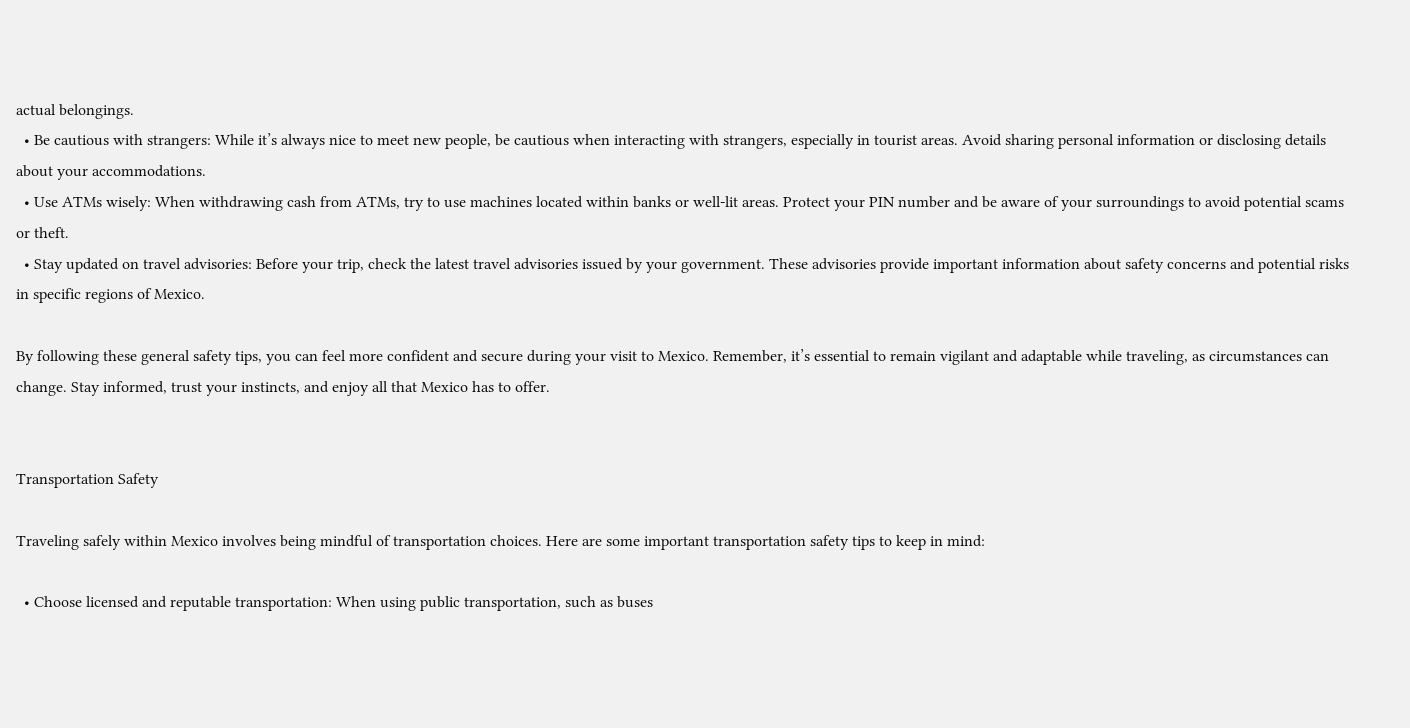actual belongings.
  • Be cautious with strangers: While it’s always nice to meet new people, be cautious when interacting with strangers, especially in tourist areas. Avoid sharing personal information or disclosing details about your accommodations.
  • Use ATMs wisely: When withdrawing cash from ATMs, try to use machines located within banks or well-lit areas. Protect your PIN number and be aware of your surroundings to avoid potential scams or theft.
  • Stay updated on travel advisories: Before your trip, check the latest travel advisories issued by your government. These advisories provide important information about safety concerns and potential risks in specific regions of Mexico.

By following these general safety tips, you can feel more confident and secure during your visit to Mexico. Remember, it’s essential to remain vigilant and adaptable while traveling, as circumstances can change. Stay informed, trust your instincts, and enjoy all that Mexico has to offer.


Transportation Safety

Traveling safely within Mexico involves being mindful of transportation choices. Here are some important transportation safety tips to keep in mind:

  • Choose licensed and reputable transportation: When using public transportation, such as buses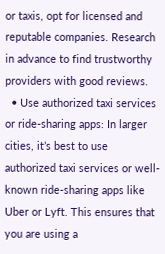or taxis, opt for licensed and reputable companies. Research in advance to find trustworthy providers with good reviews.
  • Use authorized taxi services or ride-sharing apps: In larger cities, it’s best to use authorized taxi services or well-known ride-sharing apps like Uber or Lyft. This ensures that you are using a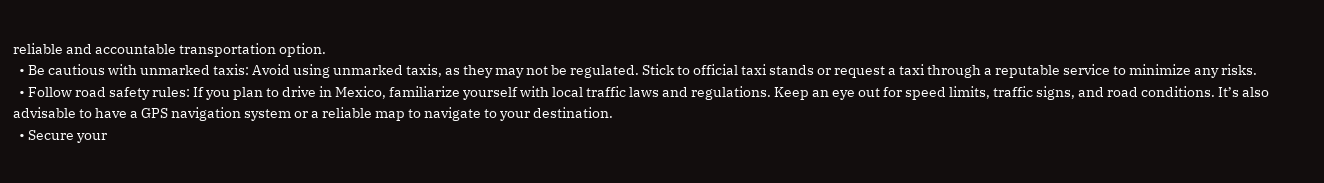reliable and accountable transportation option.
  • Be cautious with unmarked taxis: Avoid using unmarked taxis, as they may not be regulated. Stick to official taxi stands or request a taxi through a reputable service to minimize any risks.
  • Follow road safety rules: If you plan to drive in Mexico, familiarize yourself with local traffic laws and regulations. Keep an eye out for speed limits, traffic signs, and road conditions. It’s also advisable to have a GPS navigation system or a reliable map to navigate to your destination.
  • Secure your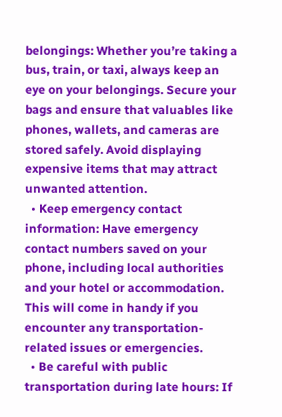belongings: Whether you’re taking a bus, train, or taxi, always keep an eye on your belongings. Secure your bags and ensure that valuables like phones, wallets, and cameras are stored safely. Avoid displaying expensive items that may attract unwanted attention.
  • Keep emergency contact information: Have emergency contact numbers saved on your phone, including local authorities and your hotel or accommodation. This will come in handy if you encounter any transportation-related issues or emergencies.
  • Be careful with public transportation during late hours: If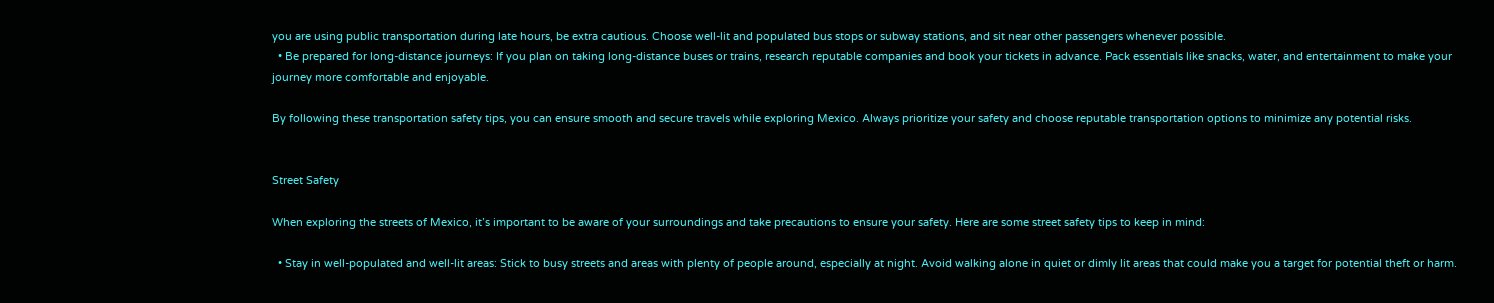you are using public transportation during late hours, be extra cautious. Choose well-lit and populated bus stops or subway stations, and sit near other passengers whenever possible.
  • Be prepared for long-distance journeys: If you plan on taking long-distance buses or trains, research reputable companies and book your tickets in advance. Pack essentials like snacks, water, and entertainment to make your journey more comfortable and enjoyable.

By following these transportation safety tips, you can ensure smooth and secure travels while exploring Mexico. Always prioritize your safety and choose reputable transportation options to minimize any potential risks.


Street Safety

When exploring the streets of Mexico, it’s important to be aware of your surroundings and take precautions to ensure your safety. Here are some street safety tips to keep in mind:

  • Stay in well-populated and well-lit areas: Stick to busy streets and areas with plenty of people around, especially at night. Avoid walking alone in quiet or dimly lit areas that could make you a target for potential theft or harm.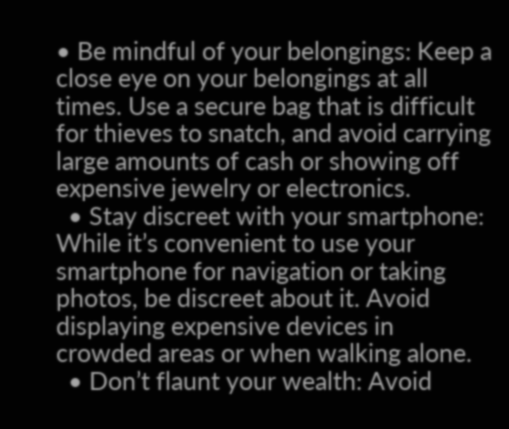• Be mindful of your belongings: Keep a close eye on your belongings at all times. Use a secure bag that is difficult for thieves to snatch, and avoid carrying large amounts of cash or showing off expensive jewelry or electronics.
  • Stay discreet with your smartphone: While it’s convenient to use your smartphone for navigation or taking photos, be discreet about it. Avoid displaying expensive devices in crowded areas or when walking alone.
  • Don’t flaunt your wealth: Avoid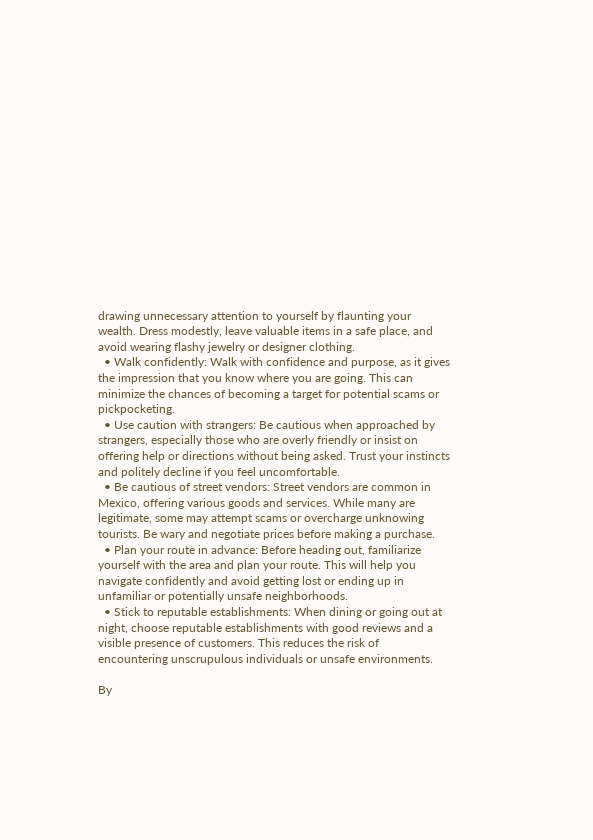drawing unnecessary attention to yourself by flaunting your wealth. Dress modestly, leave valuable items in a safe place, and avoid wearing flashy jewelry or designer clothing.
  • Walk confidently: Walk with confidence and purpose, as it gives the impression that you know where you are going. This can minimize the chances of becoming a target for potential scams or pickpocketing.
  • Use caution with strangers: Be cautious when approached by strangers, especially those who are overly friendly or insist on offering help or directions without being asked. Trust your instincts and politely decline if you feel uncomfortable.
  • Be cautious of street vendors: Street vendors are common in Mexico, offering various goods and services. While many are legitimate, some may attempt scams or overcharge unknowing tourists. Be wary and negotiate prices before making a purchase.
  • Plan your route in advance: Before heading out, familiarize yourself with the area and plan your route. This will help you navigate confidently and avoid getting lost or ending up in unfamiliar or potentially unsafe neighborhoods.
  • Stick to reputable establishments: When dining or going out at night, choose reputable establishments with good reviews and a visible presence of customers. This reduces the risk of encountering unscrupulous individuals or unsafe environments.

By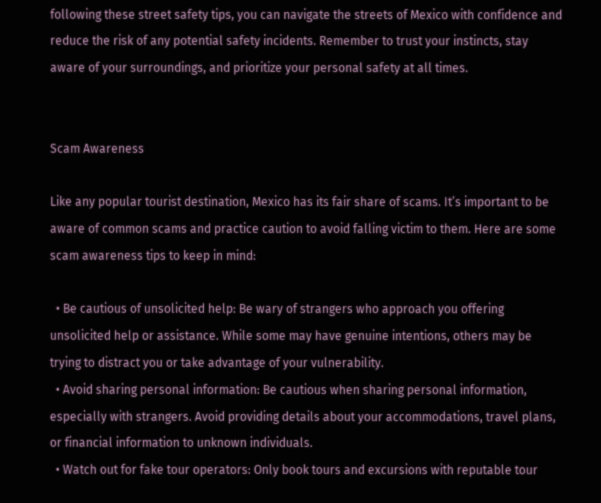following these street safety tips, you can navigate the streets of Mexico with confidence and reduce the risk of any potential safety incidents. Remember to trust your instincts, stay aware of your surroundings, and prioritize your personal safety at all times.


Scam Awareness

Like any popular tourist destination, Mexico has its fair share of scams. It’s important to be aware of common scams and practice caution to avoid falling victim to them. Here are some scam awareness tips to keep in mind:

  • Be cautious of unsolicited help: Be wary of strangers who approach you offering unsolicited help or assistance. While some may have genuine intentions, others may be trying to distract you or take advantage of your vulnerability.
  • Avoid sharing personal information: Be cautious when sharing personal information, especially with strangers. Avoid providing details about your accommodations, travel plans, or financial information to unknown individuals.
  • Watch out for fake tour operators: Only book tours and excursions with reputable tour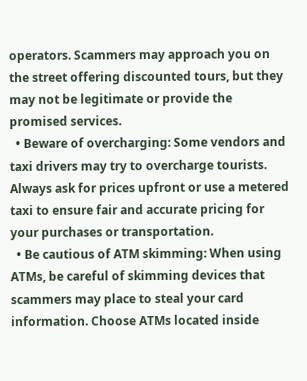operators. Scammers may approach you on the street offering discounted tours, but they may not be legitimate or provide the promised services.
  • Beware of overcharging: Some vendors and taxi drivers may try to overcharge tourists. Always ask for prices upfront or use a metered taxi to ensure fair and accurate pricing for your purchases or transportation.
  • Be cautious of ATM skimming: When using ATMs, be careful of skimming devices that scammers may place to steal your card information. Choose ATMs located inside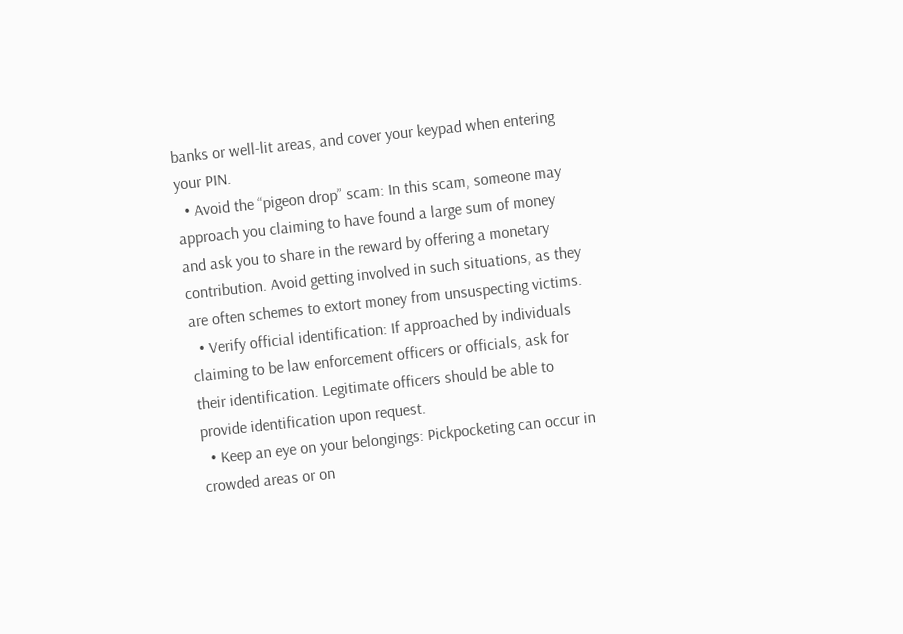banks or well-lit areas, and cover your keypad when entering your PIN.
  • Avoid the “pigeon drop” scam: In this scam, someone may approach you claiming to have found a large sum of money and ask you to share in the reward by offering a monetary contribution. Avoid getting involved in such situations, as they are often schemes to extort money from unsuspecting victims.
  • Verify official identification: If approached by individuals claiming to be law enforcement officers or officials, ask for their identification. Legitimate officers should be able to provide identification upon request.
  • Keep an eye on your belongings: Pickpocketing can occur in crowded areas or on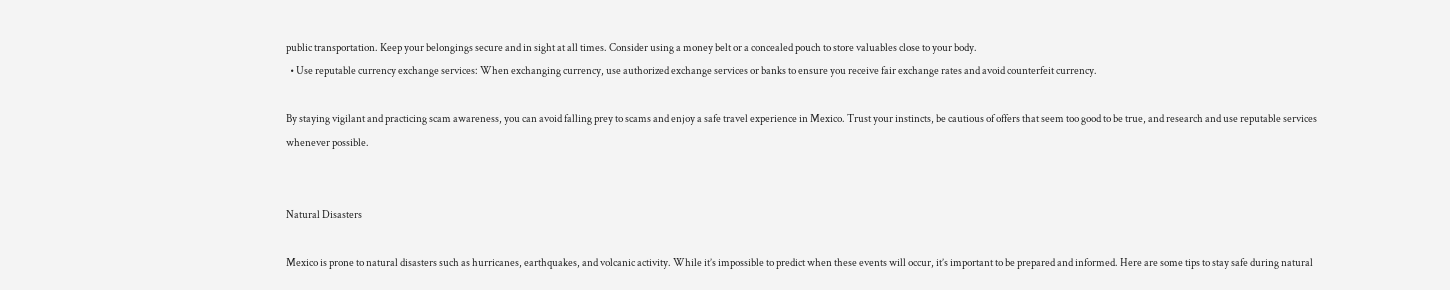public transportation. Keep your belongings secure and in sight at all times. Consider using a money belt or a concealed pouch to store valuables close to your body.
  • Use reputable currency exchange services: When exchanging currency, use authorized exchange services or banks to ensure you receive fair exchange rates and avoid counterfeit currency.

By staying vigilant and practicing scam awareness, you can avoid falling prey to scams and enjoy a safe travel experience in Mexico. Trust your instincts, be cautious of offers that seem too good to be true, and research and use reputable services whenever possible.


Natural Disasters

Mexico is prone to natural disasters such as hurricanes, earthquakes, and volcanic activity. While it’s impossible to predict when these events will occur, it’s important to be prepared and informed. Here are some tips to stay safe during natural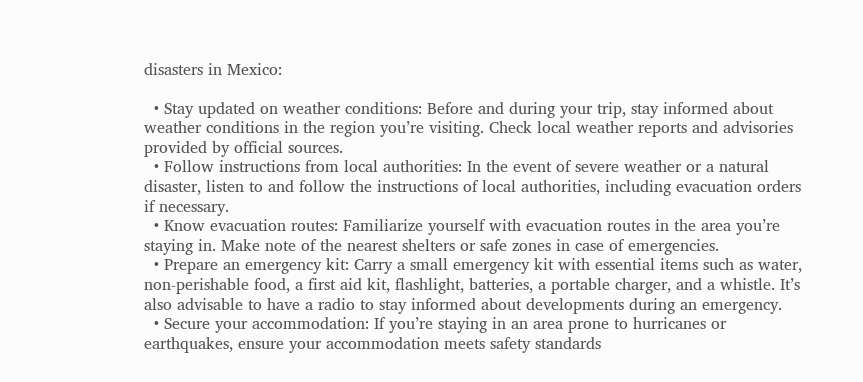disasters in Mexico:

  • Stay updated on weather conditions: Before and during your trip, stay informed about weather conditions in the region you’re visiting. Check local weather reports and advisories provided by official sources.
  • Follow instructions from local authorities: In the event of severe weather or a natural disaster, listen to and follow the instructions of local authorities, including evacuation orders if necessary.
  • Know evacuation routes: Familiarize yourself with evacuation routes in the area you’re staying in. Make note of the nearest shelters or safe zones in case of emergencies.
  • Prepare an emergency kit: Carry a small emergency kit with essential items such as water, non-perishable food, a first aid kit, flashlight, batteries, a portable charger, and a whistle. It’s also advisable to have a radio to stay informed about developments during an emergency.
  • Secure your accommodation: If you’re staying in an area prone to hurricanes or earthquakes, ensure your accommodation meets safety standards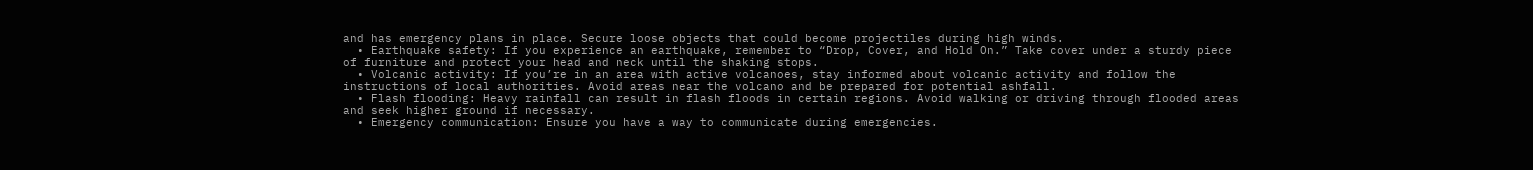and has emergency plans in place. Secure loose objects that could become projectiles during high winds.
  • Earthquake safety: If you experience an earthquake, remember to “Drop, Cover, and Hold On.” Take cover under a sturdy piece of furniture and protect your head and neck until the shaking stops.
  • Volcanic activity: If you’re in an area with active volcanoes, stay informed about volcanic activity and follow the instructions of local authorities. Avoid areas near the volcano and be prepared for potential ashfall.
  • Flash flooding: Heavy rainfall can result in flash floods in certain regions. Avoid walking or driving through flooded areas and seek higher ground if necessary.
  • Emergency communication: Ensure you have a way to communicate during emergencies.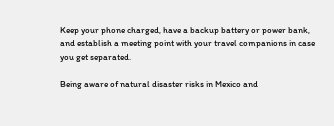Keep your phone charged, have a backup battery or power bank, and establish a meeting point with your travel companions in case you get separated.

Being aware of natural disaster risks in Mexico and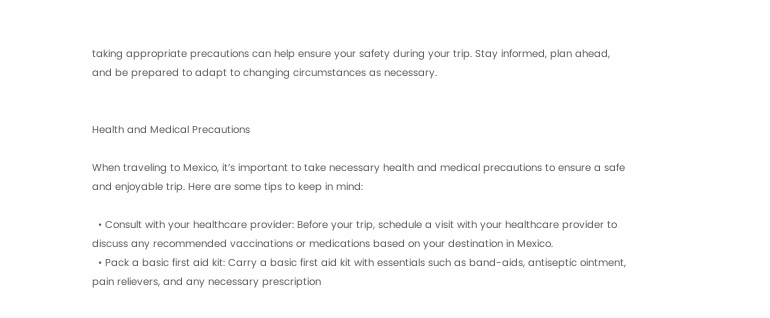taking appropriate precautions can help ensure your safety during your trip. Stay informed, plan ahead, and be prepared to adapt to changing circumstances as necessary.


Health and Medical Precautions

When traveling to Mexico, it’s important to take necessary health and medical precautions to ensure a safe and enjoyable trip. Here are some tips to keep in mind:

  • Consult with your healthcare provider: Before your trip, schedule a visit with your healthcare provider to discuss any recommended vaccinations or medications based on your destination in Mexico.
  • Pack a basic first aid kit: Carry a basic first aid kit with essentials such as band-aids, antiseptic ointment, pain relievers, and any necessary prescription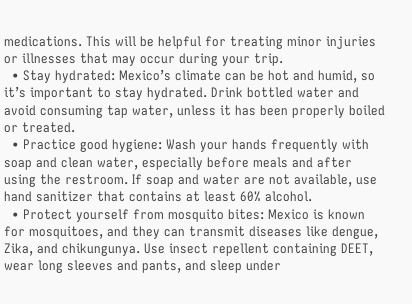medications. This will be helpful for treating minor injuries or illnesses that may occur during your trip.
  • Stay hydrated: Mexico’s climate can be hot and humid, so it’s important to stay hydrated. Drink bottled water and avoid consuming tap water, unless it has been properly boiled or treated.
  • Practice good hygiene: Wash your hands frequently with soap and clean water, especially before meals and after using the restroom. If soap and water are not available, use hand sanitizer that contains at least 60% alcohol.
  • Protect yourself from mosquito bites: Mexico is known for mosquitoes, and they can transmit diseases like dengue, Zika, and chikungunya. Use insect repellent containing DEET, wear long sleeves and pants, and sleep under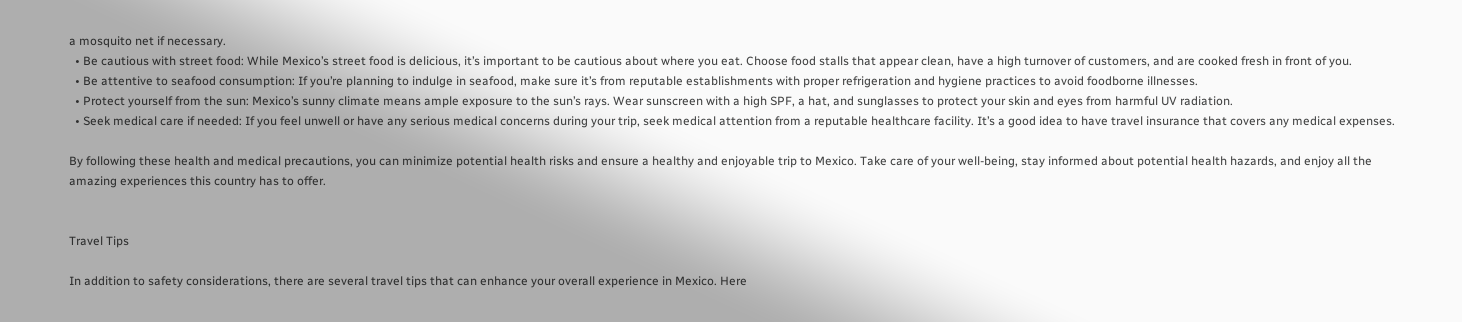a mosquito net if necessary.
  • Be cautious with street food: While Mexico’s street food is delicious, it’s important to be cautious about where you eat. Choose food stalls that appear clean, have a high turnover of customers, and are cooked fresh in front of you.
  • Be attentive to seafood consumption: If you’re planning to indulge in seafood, make sure it’s from reputable establishments with proper refrigeration and hygiene practices to avoid foodborne illnesses.
  • Protect yourself from the sun: Mexico’s sunny climate means ample exposure to the sun’s rays. Wear sunscreen with a high SPF, a hat, and sunglasses to protect your skin and eyes from harmful UV radiation.
  • Seek medical care if needed: If you feel unwell or have any serious medical concerns during your trip, seek medical attention from a reputable healthcare facility. It’s a good idea to have travel insurance that covers any medical expenses.

By following these health and medical precautions, you can minimize potential health risks and ensure a healthy and enjoyable trip to Mexico. Take care of your well-being, stay informed about potential health hazards, and enjoy all the amazing experiences this country has to offer.


Travel Tips

In addition to safety considerations, there are several travel tips that can enhance your overall experience in Mexico. Here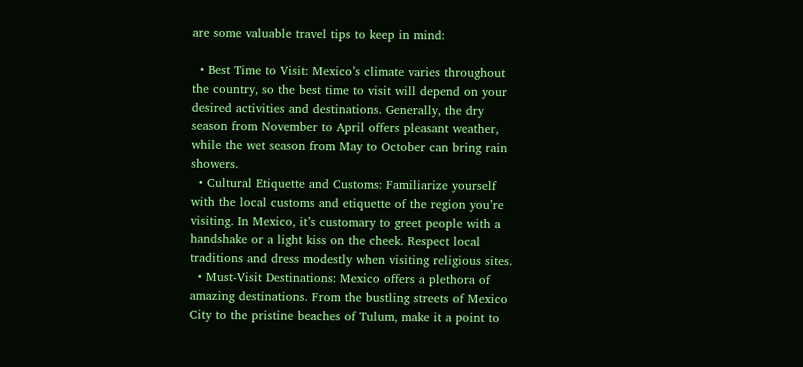are some valuable travel tips to keep in mind:

  • Best Time to Visit: Mexico’s climate varies throughout the country, so the best time to visit will depend on your desired activities and destinations. Generally, the dry season from November to April offers pleasant weather, while the wet season from May to October can bring rain showers.
  • Cultural Etiquette and Customs: Familiarize yourself with the local customs and etiquette of the region you’re visiting. In Mexico, it’s customary to greet people with a handshake or a light kiss on the cheek. Respect local traditions and dress modestly when visiting religious sites.
  • Must-Visit Destinations: Mexico offers a plethora of amazing destinations. From the bustling streets of Mexico City to the pristine beaches of Tulum, make it a point to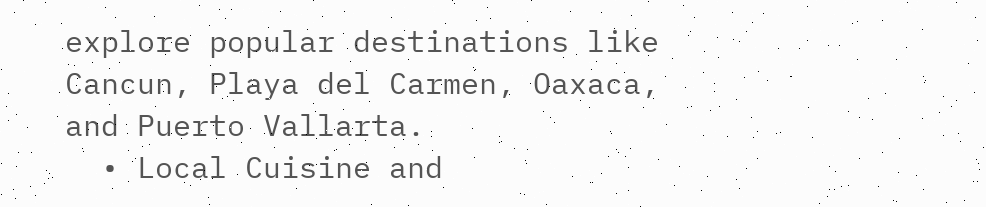explore popular destinations like Cancun, Playa del Carmen, Oaxaca, and Puerto Vallarta.
  • Local Cuisine and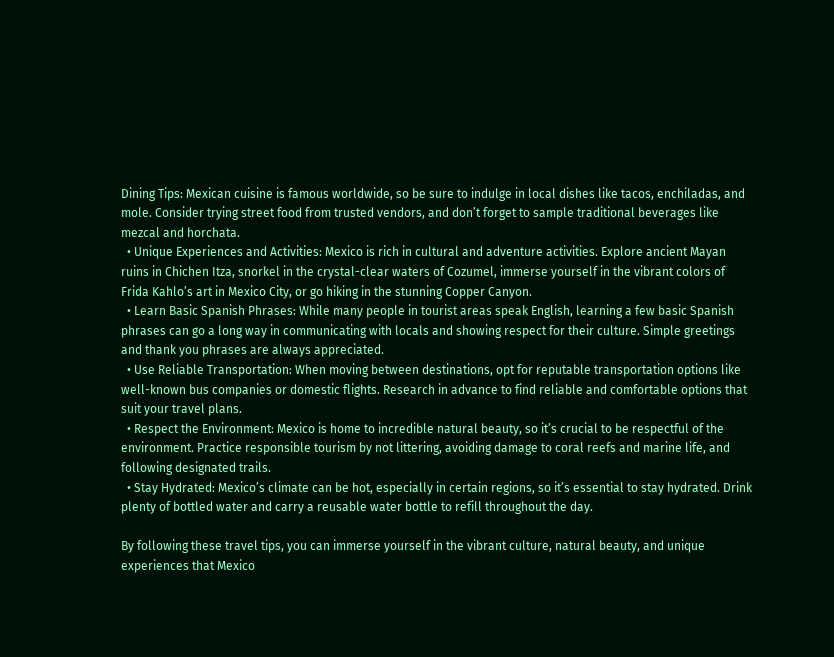Dining Tips: Mexican cuisine is famous worldwide, so be sure to indulge in local dishes like tacos, enchiladas, and mole. Consider trying street food from trusted vendors, and don’t forget to sample traditional beverages like mezcal and horchata.
  • Unique Experiences and Activities: Mexico is rich in cultural and adventure activities. Explore ancient Mayan ruins in Chichen Itza, snorkel in the crystal-clear waters of Cozumel, immerse yourself in the vibrant colors of Frida Kahlo’s art in Mexico City, or go hiking in the stunning Copper Canyon.
  • Learn Basic Spanish Phrases: While many people in tourist areas speak English, learning a few basic Spanish phrases can go a long way in communicating with locals and showing respect for their culture. Simple greetings and thank you phrases are always appreciated.
  • Use Reliable Transportation: When moving between destinations, opt for reputable transportation options like well-known bus companies or domestic flights. Research in advance to find reliable and comfortable options that suit your travel plans.
  • Respect the Environment: Mexico is home to incredible natural beauty, so it’s crucial to be respectful of the environment. Practice responsible tourism by not littering, avoiding damage to coral reefs and marine life, and following designated trails.
  • Stay Hydrated: Mexico’s climate can be hot, especially in certain regions, so it’s essential to stay hydrated. Drink plenty of bottled water and carry a reusable water bottle to refill throughout the day.

By following these travel tips, you can immerse yourself in the vibrant culture, natural beauty, and unique experiences that Mexico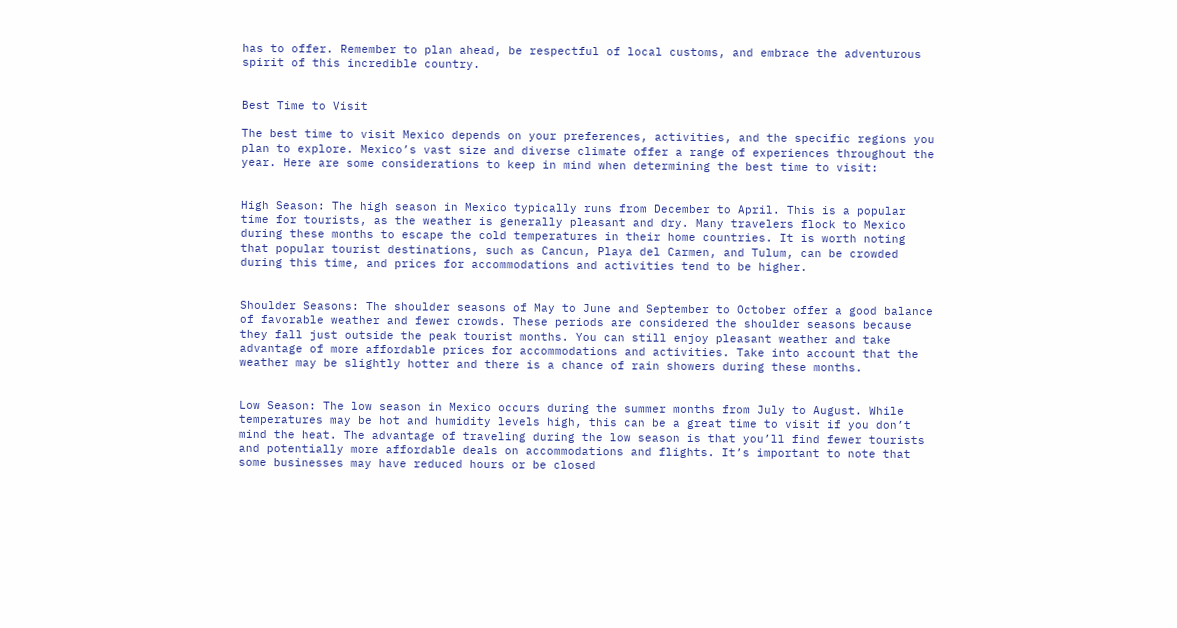has to offer. Remember to plan ahead, be respectful of local customs, and embrace the adventurous spirit of this incredible country.


Best Time to Visit

The best time to visit Mexico depends on your preferences, activities, and the specific regions you plan to explore. Mexico’s vast size and diverse climate offer a range of experiences throughout the year. Here are some considerations to keep in mind when determining the best time to visit:


High Season: The high season in Mexico typically runs from December to April. This is a popular time for tourists, as the weather is generally pleasant and dry. Many travelers flock to Mexico during these months to escape the cold temperatures in their home countries. It is worth noting that popular tourist destinations, such as Cancun, Playa del Carmen, and Tulum, can be crowded during this time, and prices for accommodations and activities tend to be higher.


Shoulder Seasons: The shoulder seasons of May to June and September to October offer a good balance of favorable weather and fewer crowds. These periods are considered the shoulder seasons because they fall just outside the peak tourist months. You can still enjoy pleasant weather and take advantage of more affordable prices for accommodations and activities. Take into account that the weather may be slightly hotter and there is a chance of rain showers during these months.


Low Season: The low season in Mexico occurs during the summer months from July to August. While temperatures may be hot and humidity levels high, this can be a great time to visit if you don’t mind the heat. The advantage of traveling during the low season is that you’ll find fewer tourists and potentially more affordable deals on accommodations and flights. It’s important to note that some businesses may have reduced hours or be closed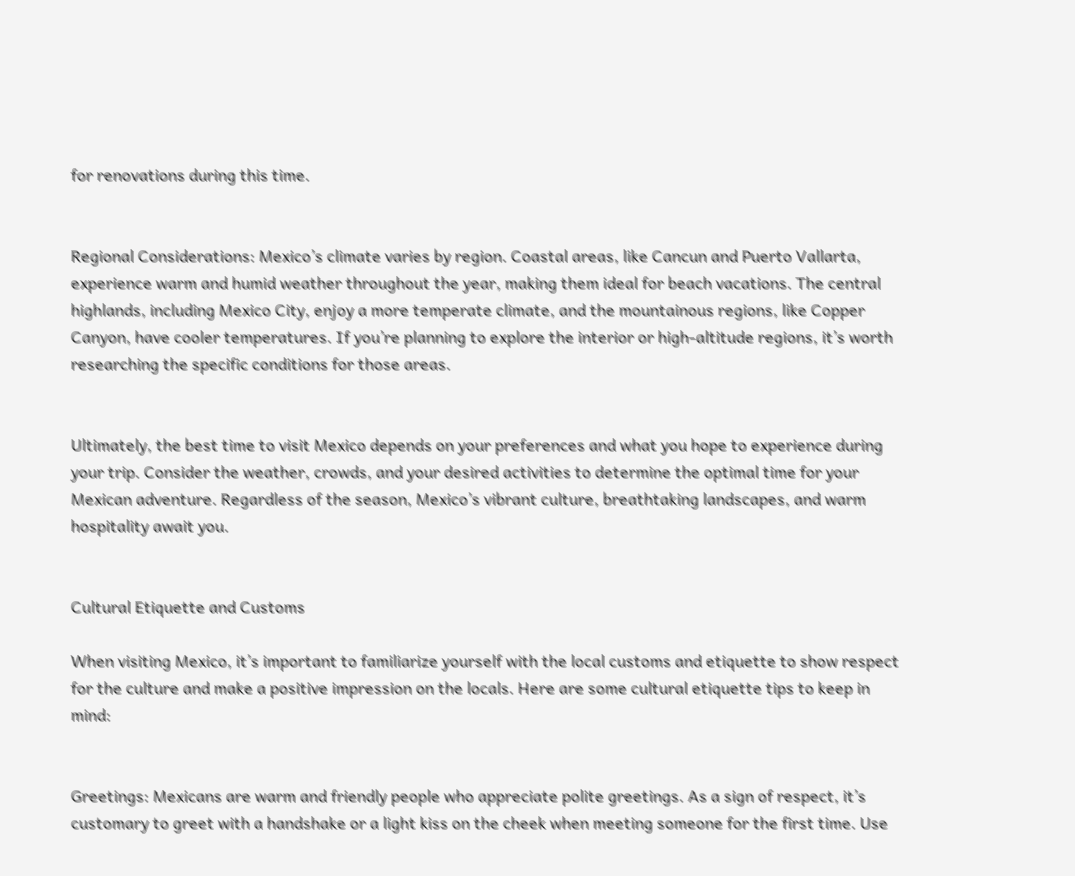for renovations during this time.


Regional Considerations: Mexico’s climate varies by region. Coastal areas, like Cancun and Puerto Vallarta, experience warm and humid weather throughout the year, making them ideal for beach vacations. The central highlands, including Mexico City, enjoy a more temperate climate, and the mountainous regions, like Copper Canyon, have cooler temperatures. If you’re planning to explore the interior or high-altitude regions, it’s worth researching the specific conditions for those areas.


Ultimately, the best time to visit Mexico depends on your preferences and what you hope to experience during your trip. Consider the weather, crowds, and your desired activities to determine the optimal time for your Mexican adventure. Regardless of the season, Mexico’s vibrant culture, breathtaking landscapes, and warm hospitality await you.


Cultural Etiquette and Customs

When visiting Mexico, it’s important to familiarize yourself with the local customs and etiquette to show respect for the culture and make a positive impression on the locals. Here are some cultural etiquette tips to keep in mind:


Greetings: Mexicans are warm and friendly people who appreciate polite greetings. As a sign of respect, it’s customary to greet with a handshake or a light kiss on the cheek when meeting someone for the first time. Use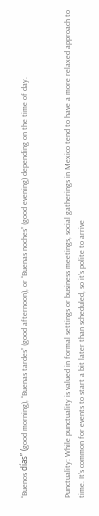“Buenos días” (good morning), “Buenas tardes” (good afternoon), or “Buenas noches” (good evening) depending on the time of day.


Punctuality: While punctuality is valued in formal settings or business meetings, social gatherings in Mexico tend to have a more relaxed approach to time. It’s common for events to start a bit later than scheduled, so it’s polite to arrive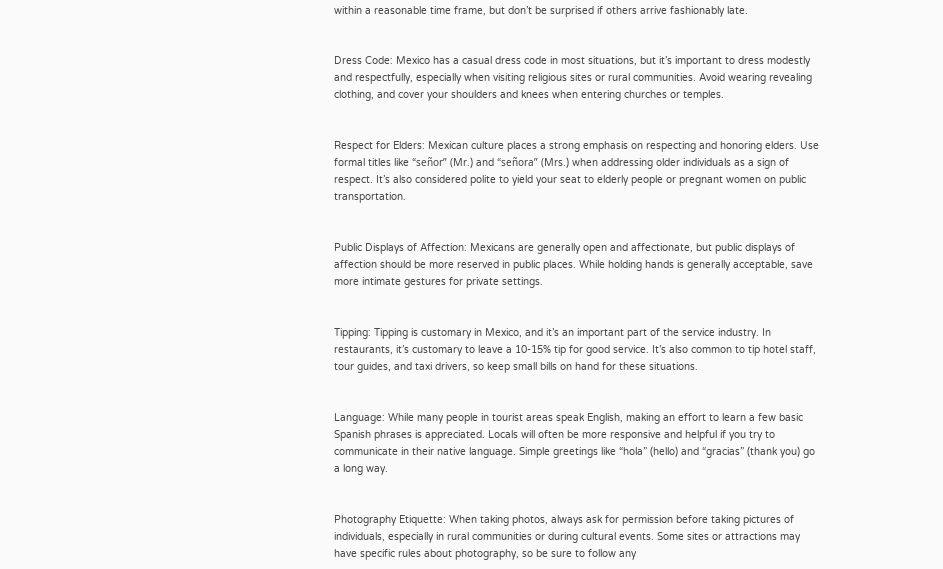within a reasonable time frame, but don’t be surprised if others arrive fashionably late.


Dress Code: Mexico has a casual dress code in most situations, but it’s important to dress modestly and respectfully, especially when visiting religious sites or rural communities. Avoid wearing revealing clothing, and cover your shoulders and knees when entering churches or temples.


Respect for Elders: Mexican culture places a strong emphasis on respecting and honoring elders. Use formal titles like “señor” (Mr.) and “señora” (Mrs.) when addressing older individuals as a sign of respect. It’s also considered polite to yield your seat to elderly people or pregnant women on public transportation.


Public Displays of Affection: Mexicans are generally open and affectionate, but public displays of affection should be more reserved in public places. While holding hands is generally acceptable, save more intimate gestures for private settings.


Tipping: Tipping is customary in Mexico, and it’s an important part of the service industry. In restaurants, it’s customary to leave a 10-15% tip for good service. It’s also common to tip hotel staff, tour guides, and taxi drivers, so keep small bills on hand for these situations.


Language: While many people in tourist areas speak English, making an effort to learn a few basic Spanish phrases is appreciated. Locals will often be more responsive and helpful if you try to communicate in their native language. Simple greetings like “hola” (hello) and “gracias” (thank you) go a long way.


Photography Etiquette: When taking photos, always ask for permission before taking pictures of individuals, especially in rural communities or during cultural events. Some sites or attractions may have specific rules about photography, so be sure to follow any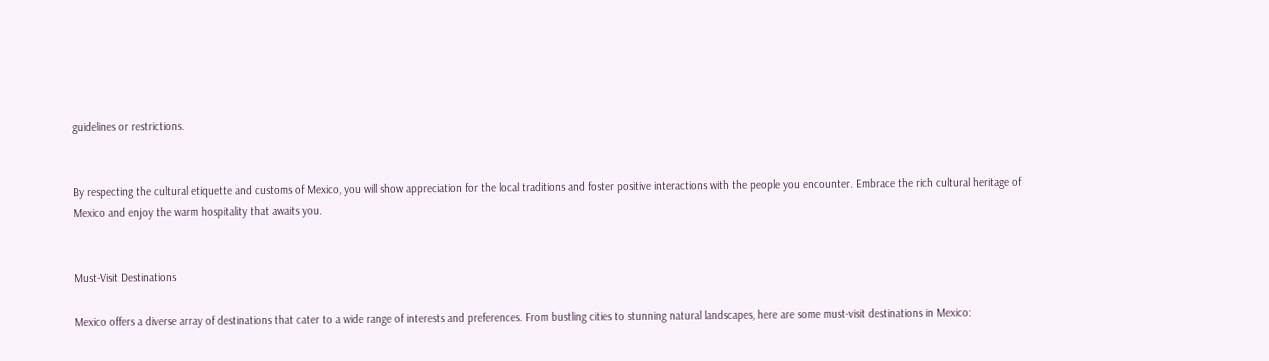guidelines or restrictions.


By respecting the cultural etiquette and customs of Mexico, you will show appreciation for the local traditions and foster positive interactions with the people you encounter. Embrace the rich cultural heritage of Mexico and enjoy the warm hospitality that awaits you.


Must-Visit Destinations

Mexico offers a diverse array of destinations that cater to a wide range of interests and preferences. From bustling cities to stunning natural landscapes, here are some must-visit destinations in Mexico: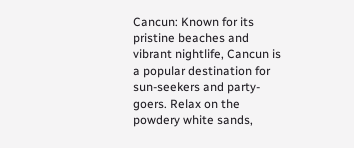Cancun: Known for its pristine beaches and vibrant nightlife, Cancun is a popular destination for sun-seekers and party-goers. Relax on the powdery white sands,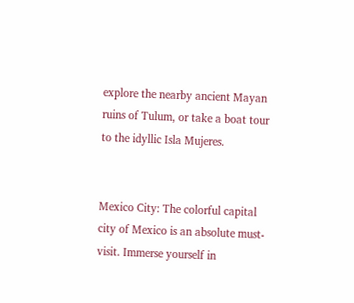explore the nearby ancient Mayan ruins of Tulum, or take a boat tour to the idyllic Isla Mujeres.


Mexico City: The colorful capital city of Mexico is an absolute must-visit. Immerse yourself in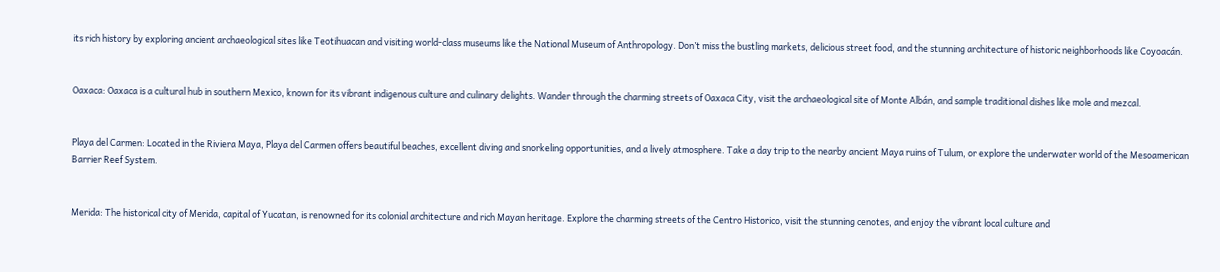its rich history by exploring ancient archaeological sites like Teotihuacan and visiting world-class museums like the National Museum of Anthropology. Don’t miss the bustling markets, delicious street food, and the stunning architecture of historic neighborhoods like Coyoacán.


Oaxaca: Oaxaca is a cultural hub in southern Mexico, known for its vibrant indigenous culture and culinary delights. Wander through the charming streets of Oaxaca City, visit the archaeological site of Monte Albán, and sample traditional dishes like mole and mezcal.


Playa del Carmen: Located in the Riviera Maya, Playa del Carmen offers beautiful beaches, excellent diving and snorkeling opportunities, and a lively atmosphere. Take a day trip to the nearby ancient Maya ruins of Tulum, or explore the underwater world of the Mesoamerican Barrier Reef System.


Merida: The historical city of Merida, capital of Yucatan, is renowned for its colonial architecture and rich Mayan heritage. Explore the charming streets of the Centro Historico, visit the stunning cenotes, and enjoy the vibrant local culture and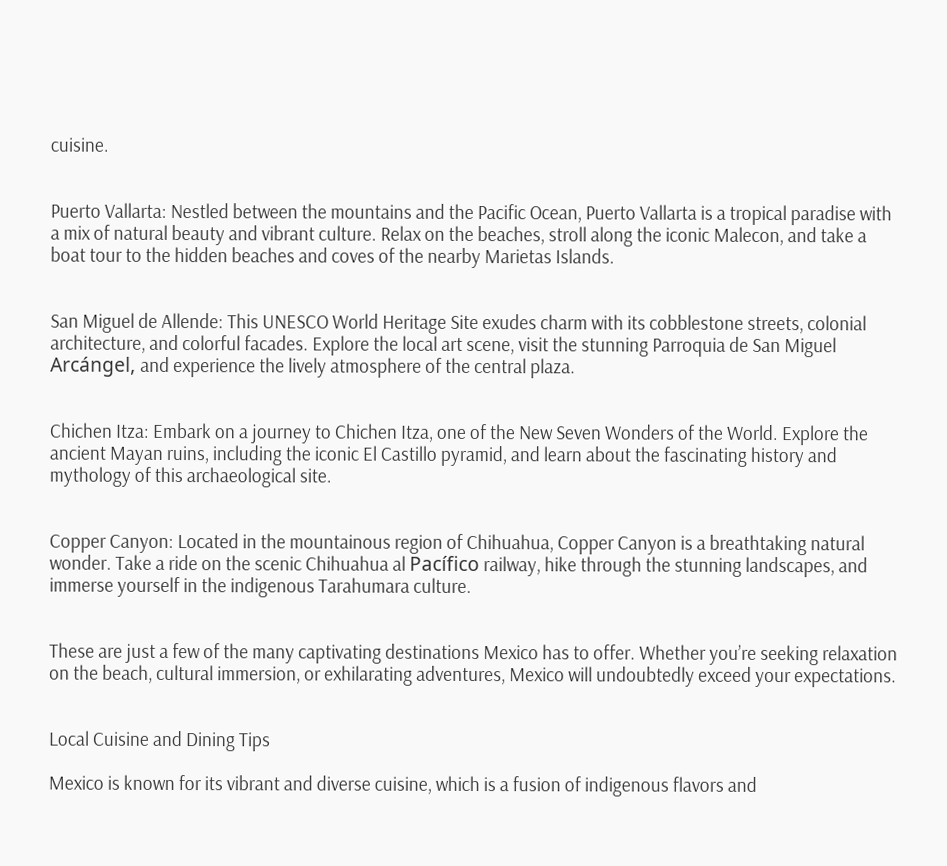cuisine.


Puerto Vallarta: Nestled between the mountains and the Pacific Ocean, Puerto Vallarta is a tropical paradise with a mix of natural beauty and vibrant culture. Relax on the beaches, stroll along the iconic Malecon, and take a boat tour to the hidden beaches and coves of the nearby Marietas Islands.


San Miguel de Allende: This UNESCO World Heritage Site exudes charm with its cobblestone streets, colonial architecture, and colorful facades. Explore the local art scene, visit the stunning Parroquia de San Miguel Arcángel, and experience the lively atmosphere of the central plaza.


Chichen Itza: Embark on a journey to Chichen Itza, one of the New Seven Wonders of the World. Explore the ancient Mayan ruins, including the iconic El Castillo pyramid, and learn about the fascinating history and mythology of this archaeological site.


Copper Canyon: Located in the mountainous region of Chihuahua, Copper Canyon is a breathtaking natural wonder. Take a ride on the scenic Chihuahua al Pacífico railway, hike through the stunning landscapes, and immerse yourself in the indigenous Tarahumara culture.


These are just a few of the many captivating destinations Mexico has to offer. Whether you’re seeking relaxation on the beach, cultural immersion, or exhilarating adventures, Mexico will undoubtedly exceed your expectations.


Local Cuisine and Dining Tips

Mexico is known for its vibrant and diverse cuisine, which is a fusion of indigenous flavors and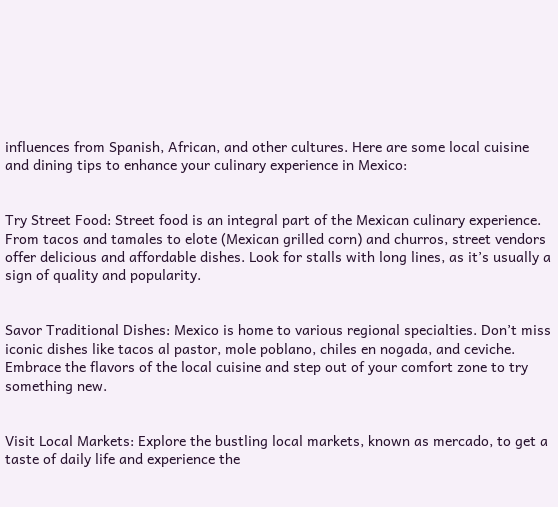influences from Spanish, African, and other cultures. Here are some local cuisine and dining tips to enhance your culinary experience in Mexico:


Try Street Food: Street food is an integral part of the Mexican culinary experience. From tacos and tamales to elote (Mexican grilled corn) and churros, street vendors offer delicious and affordable dishes. Look for stalls with long lines, as it’s usually a sign of quality and popularity.


Savor Traditional Dishes: Mexico is home to various regional specialties. Don’t miss iconic dishes like tacos al pastor, mole poblano, chiles en nogada, and ceviche. Embrace the flavors of the local cuisine and step out of your comfort zone to try something new.


Visit Local Markets: Explore the bustling local markets, known as mercado, to get a taste of daily life and experience the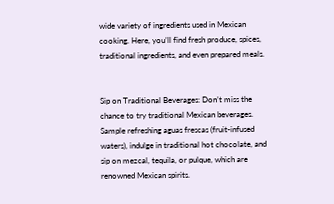wide variety of ingredients used in Mexican cooking. Here, you’ll find fresh produce, spices, traditional ingredients, and even prepared meals.


Sip on Traditional Beverages: Don’t miss the chance to try traditional Mexican beverages. Sample refreshing aguas frescas (fruit-infused waters), indulge in traditional hot chocolate, and sip on mezcal, tequila, or pulque, which are renowned Mexican spirits.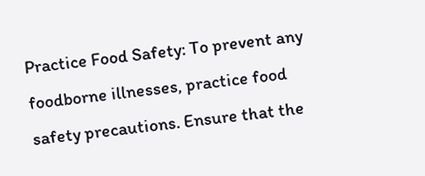Practice Food Safety: To prevent any foodborne illnesses, practice food safety precautions. Ensure that the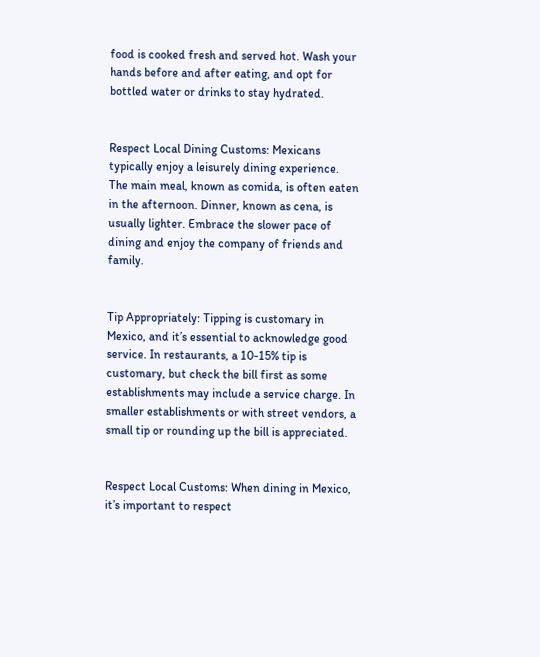food is cooked fresh and served hot. Wash your hands before and after eating, and opt for bottled water or drinks to stay hydrated.


Respect Local Dining Customs: Mexicans typically enjoy a leisurely dining experience. The main meal, known as comida, is often eaten in the afternoon. Dinner, known as cena, is usually lighter. Embrace the slower pace of dining and enjoy the company of friends and family.


Tip Appropriately: Tipping is customary in Mexico, and it’s essential to acknowledge good service. In restaurants, a 10-15% tip is customary, but check the bill first as some establishments may include a service charge. In smaller establishments or with street vendors, a small tip or rounding up the bill is appreciated.


Respect Local Customs: When dining in Mexico, it’s important to respect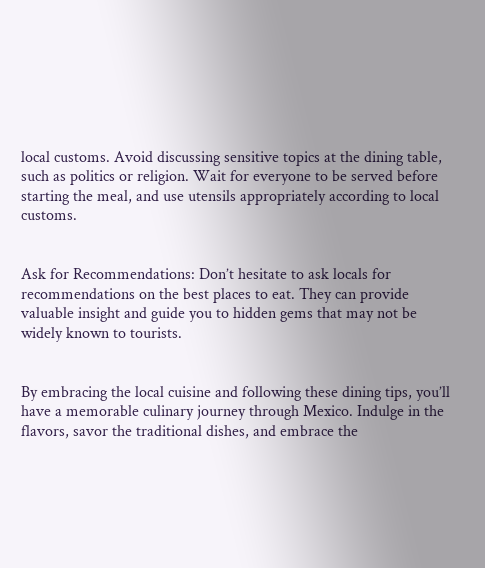local customs. Avoid discussing sensitive topics at the dining table, such as politics or religion. Wait for everyone to be served before starting the meal, and use utensils appropriately according to local customs.


Ask for Recommendations: Don’t hesitate to ask locals for recommendations on the best places to eat. They can provide valuable insight and guide you to hidden gems that may not be widely known to tourists.


By embracing the local cuisine and following these dining tips, you’ll have a memorable culinary journey through Mexico. Indulge in the flavors, savor the traditional dishes, and embrace the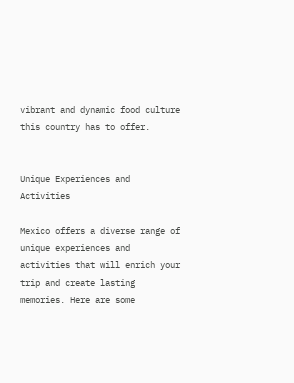vibrant and dynamic food culture this country has to offer.


Unique Experiences and Activities

Mexico offers a diverse range of unique experiences and activities that will enrich your trip and create lasting memories. Here are some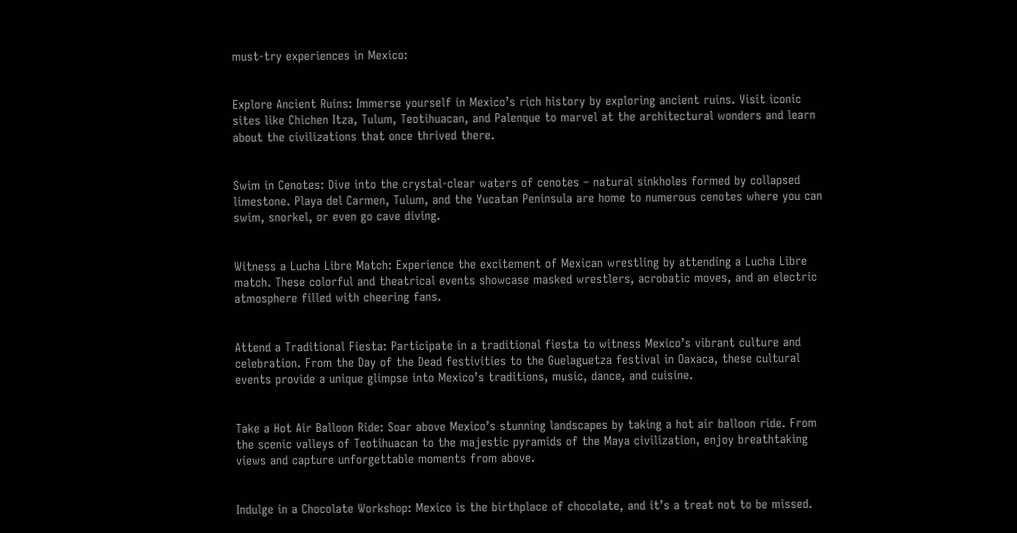must-try experiences in Mexico:


Explore Ancient Ruins: Immerse yourself in Mexico’s rich history by exploring ancient ruins. Visit iconic sites like Chichen Itza, Tulum, Teotihuacan, and Palenque to marvel at the architectural wonders and learn about the civilizations that once thrived there.


Swim in Cenotes: Dive into the crystal-clear waters of cenotes – natural sinkholes formed by collapsed limestone. Playa del Carmen, Tulum, and the Yucatan Peninsula are home to numerous cenotes where you can swim, snorkel, or even go cave diving.


Witness a Lucha Libre Match: Experience the excitement of Mexican wrestling by attending a Lucha Libre match. These colorful and theatrical events showcase masked wrestlers, acrobatic moves, and an electric atmosphere filled with cheering fans.


Attend a Traditional Fiesta: Participate in a traditional fiesta to witness Mexico’s vibrant culture and celebration. From the Day of the Dead festivities to the Guelaguetza festival in Oaxaca, these cultural events provide a unique glimpse into Mexico’s traditions, music, dance, and cuisine.


Take a Hot Air Balloon Ride: Soar above Mexico’s stunning landscapes by taking a hot air balloon ride. From the scenic valleys of Teotihuacan to the majestic pyramids of the Maya civilization, enjoy breathtaking views and capture unforgettable moments from above.


Indulge in a Chocolate Workshop: Mexico is the birthplace of chocolate, and it’s a treat not to be missed.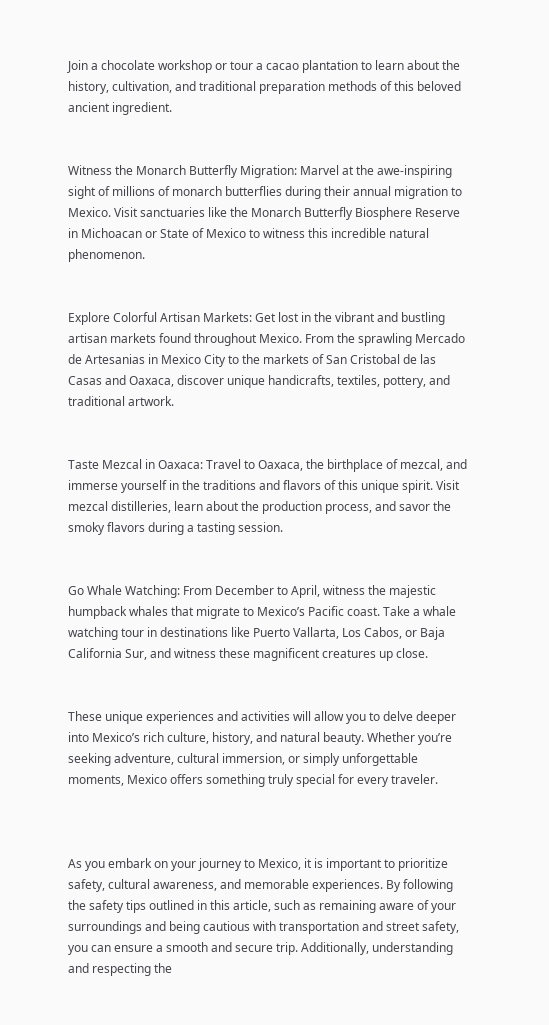Join a chocolate workshop or tour a cacao plantation to learn about the history, cultivation, and traditional preparation methods of this beloved ancient ingredient.


Witness the Monarch Butterfly Migration: Marvel at the awe-inspiring sight of millions of monarch butterflies during their annual migration to Mexico. Visit sanctuaries like the Monarch Butterfly Biosphere Reserve in Michoacan or State of Mexico to witness this incredible natural phenomenon.


Explore Colorful Artisan Markets: Get lost in the vibrant and bustling artisan markets found throughout Mexico. From the sprawling Mercado de Artesanias in Mexico City to the markets of San Cristobal de las Casas and Oaxaca, discover unique handicrafts, textiles, pottery, and traditional artwork.


Taste Mezcal in Oaxaca: Travel to Oaxaca, the birthplace of mezcal, and immerse yourself in the traditions and flavors of this unique spirit. Visit mezcal distilleries, learn about the production process, and savor the smoky flavors during a tasting session.


Go Whale Watching: From December to April, witness the majestic humpback whales that migrate to Mexico’s Pacific coast. Take a whale watching tour in destinations like Puerto Vallarta, Los Cabos, or Baja California Sur, and witness these magnificent creatures up close.


These unique experiences and activities will allow you to delve deeper into Mexico’s rich culture, history, and natural beauty. Whether you’re seeking adventure, cultural immersion, or simply unforgettable moments, Mexico offers something truly special for every traveler.



As you embark on your journey to Mexico, it is important to prioritize safety, cultural awareness, and memorable experiences. By following the safety tips outlined in this article, such as remaining aware of your surroundings and being cautious with transportation and street safety, you can ensure a smooth and secure trip. Additionally, understanding and respecting the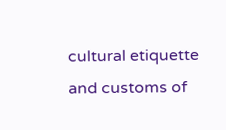cultural etiquette and customs of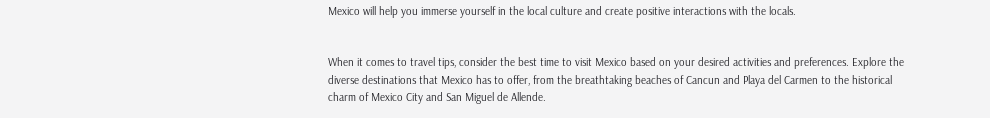Mexico will help you immerse yourself in the local culture and create positive interactions with the locals.


When it comes to travel tips, consider the best time to visit Mexico based on your desired activities and preferences. Explore the diverse destinations that Mexico has to offer, from the breathtaking beaches of Cancun and Playa del Carmen to the historical charm of Mexico City and San Miguel de Allende.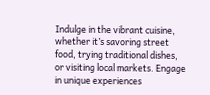Indulge in the vibrant cuisine, whether it’s savoring street food, trying traditional dishes, or visiting local markets. Engage in unique experiences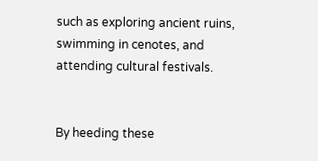such as exploring ancient ruins, swimming in cenotes, and attending cultural festivals.


By heeding these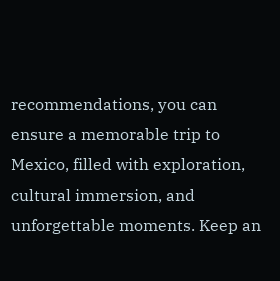recommendations, you can ensure a memorable trip to Mexico, filled with exploration, cultural immersion, and unforgettable moments. Keep an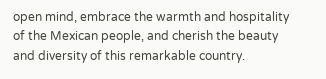open mind, embrace the warmth and hospitality of the Mexican people, and cherish the beauty and diversity of this remarkable country.